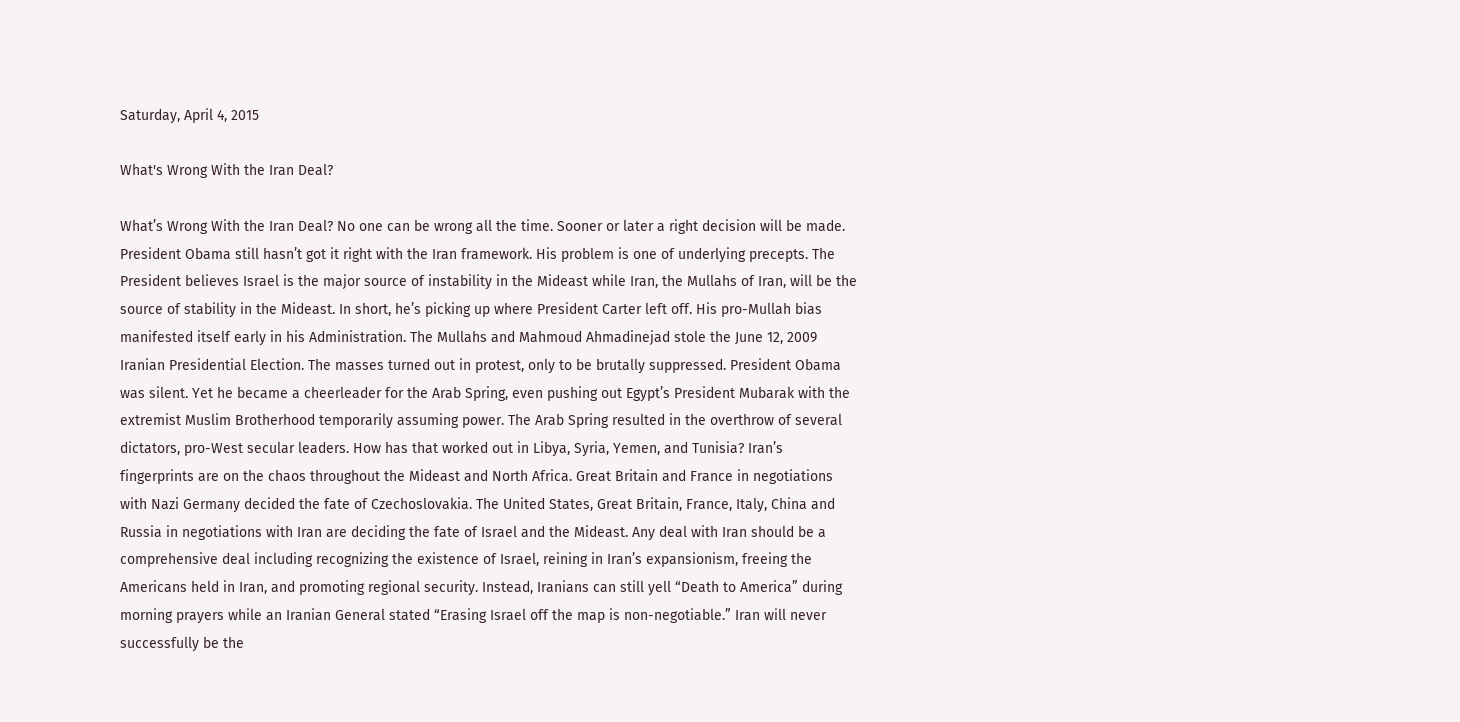Saturday, April 4, 2015

What's Wrong With the Iran Deal?

What’s Wrong With the Iran Deal? No one can be wrong all the time. Sooner or later a right decision will be made. President Obama still hasn’t got it right with the Iran framework. His problem is one of underlying precepts. The President believes Israel is the major source of instability in the Mideast while Iran, the Mullahs of Iran, will be the source of stability in the Mideast. In short, he’s picking up where President Carter left off. His pro-Mullah bias manifested itself early in his Administration. The Mullahs and Mahmoud Ahmadinejad stole the June 12, 2009 Iranian Presidential Election. The masses turned out in protest, only to be brutally suppressed. President Obama was silent. Yet he became a cheerleader for the Arab Spring, even pushing out Egypt’s President Mubarak with the extremist Muslim Brotherhood temporarily assuming power. The Arab Spring resulted in the overthrow of several dictators, pro-West secular leaders. How has that worked out in Libya, Syria, Yemen, and Tunisia? Iran’s fingerprints are on the chaos throughout the Mideast and North Africa. Great Britain and France in negotiations with Nazi Germany decided the fate of Czechoslovakia. The United States, Great Britain, France, Italy, China and Russia in negotiations with Iran are deciding the fate of Israel and the Mideast. Any deal with Iran should be a comprehensive deal including recognizing the existence of Israel, reining in Iran’s expansionism, freeing the Americans held in Iran, and promoting regional security. Instead, Iranians can still yell “Death to America” during morning prayers while an Iranian General stated “Erasing Israel off the map is non-negotiable.” Iran will never successfully be the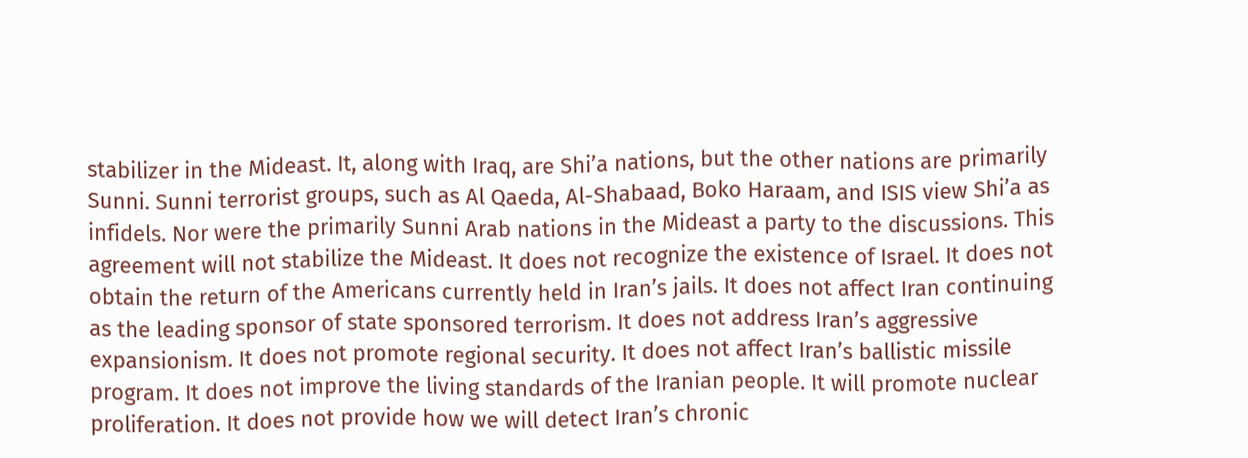stabilizer in the Mideast. It, along with Iraq, are Shi’a nations, but the other nations are primarily Sunni. Sunni terrorist groups, such as Al Qaeda, Al-Shabaad, Boko Haraam, and ISIS view Shi’a as infidels. Nor were the primarily Sunni Arab nations in the Mideast a party to the discussions. This agreement will not stabilize the Mideast. It does not recognize the existence of Israel. It does not obtain the return of the Americans currently held in Iran’s jails. It does not affect Iran continuing as the leading sponsor of state sponsored terrorism. It does not address Iran’s aggressive expansionism. It does not promote regional security. It does not affect Iran’s ballistic missile program. It does not improve the living standards of the Iranian people. It will promote nuclear proliferation. It does not provide how we will detect Iran’s chronic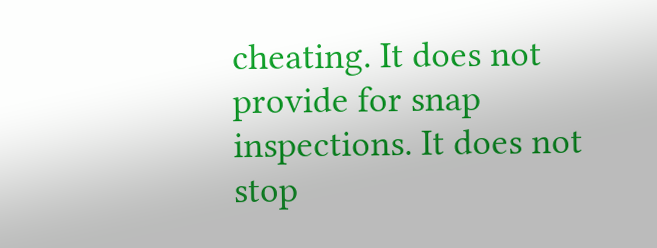cheating. It does not provide for snap inspections. It does not stop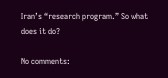Iran’s “research program.” So what does it do?

No comments: